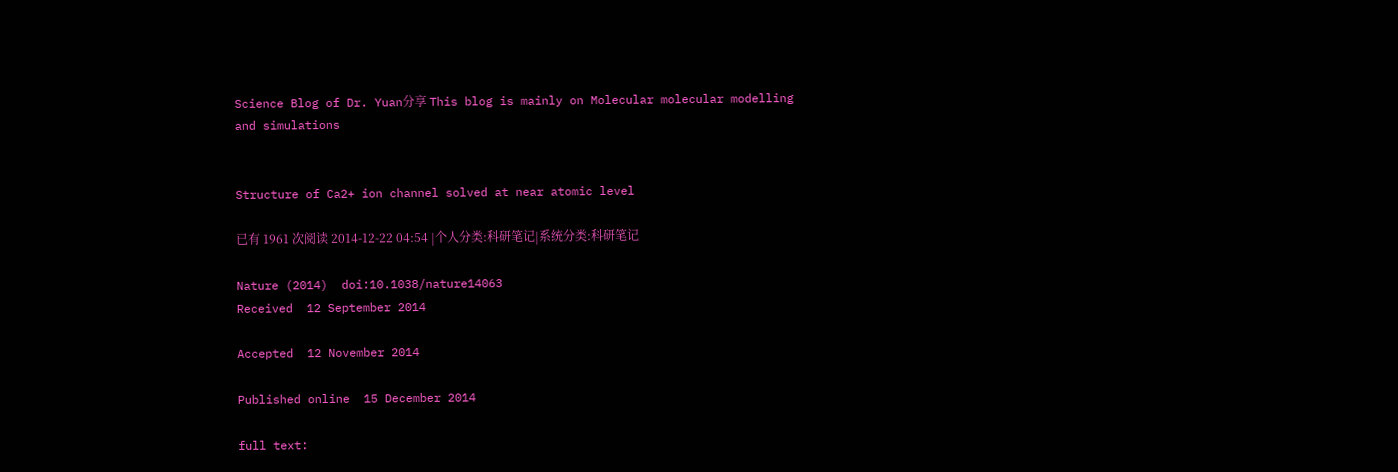Science Blog of Dr. Yuan分享 This blog is mainly on Molecular molecular modelling and simulations


Structure of Ca2+ ion channel solved at near atomic level

已有 1961 次阅读 2014-12-22 04:54 |个人分类:科研笔记|系统分类:科研笔记

Nature (2014)  doi:10.1038/nature14063
Received  12 September 2014

Accepted  12 November 2014

Published online  15 December 2014

full text: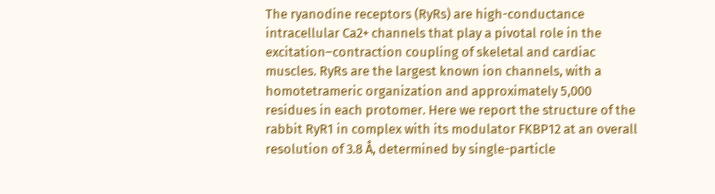The ryanodine receptors (RyRs) are high-conductance intracellular Ca2+ channels that play a pivotal role in the excitation–contraction coupling of skeletal and cardiac muscles. RyRs are the largest known ion channels, with a homotetrameric organization and approximately 5,000 residues in each protomer. Here we report the structure of the rabbit RyR1 in complex with its modulator FKBP12 at an overall resolution of 3.8 Å, determined by single-particle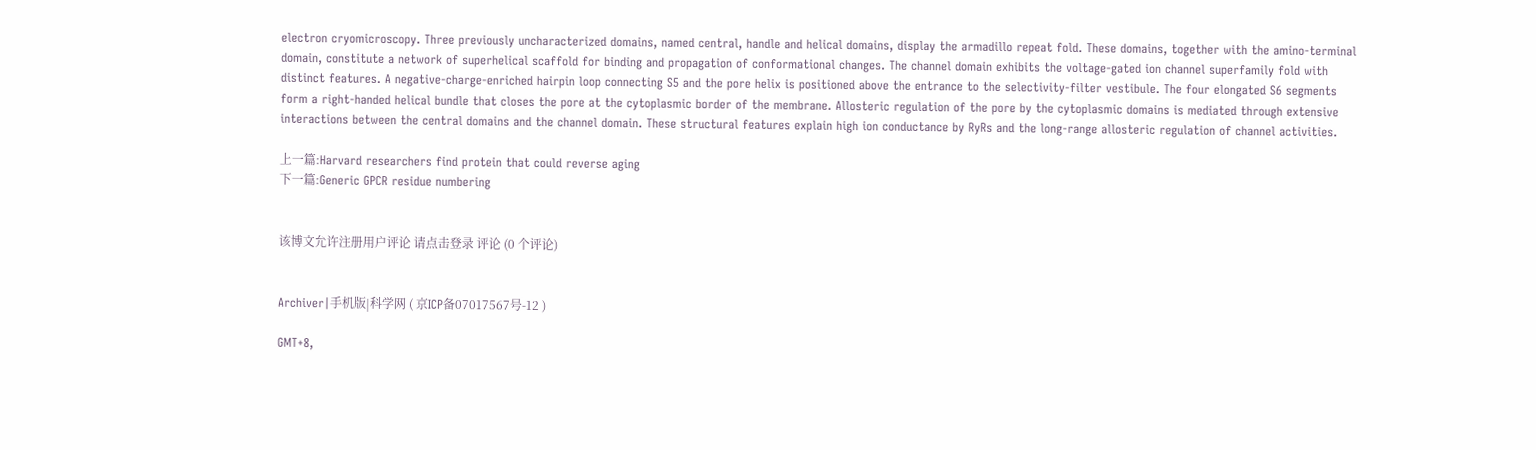electron cryomicroscopy. Three previously uncharacterized domains, named central, handle and helical domains, display the armadillo repeat fold. These domains, together with the amino-terminal domain, constitute a network of superhelical scaffold for binding and propagation of conformational changes. The channel domain exhibits the voltage-gated ion channel superfamily fold with distinct features. A negative-charge-enriched hairpin loop connecting S5 and the pore helix is positioned above the entrance to the selectivity-filter vestibule. The four elongated S6 segments form a right-handed helical bundle that closes the pore at the cytoplasmic border of the membrane. Allosteric regulation of the pore by the cytoplasmic domains is mediated through extensive interactions between the central domains and the channel domain. These structural features explain high ion conductance by RyRs and the long-range allosteric regulation of channel activities.

上一篇:Harvard researchers find protein that could reverse aging
下一篇:Generic GPCR residue numbering


该博文允许注册用户评论 请点击登录 评论 (0 个评论)


Archiver|手机版|科学网 ( 京ICP备07017567号-12 )

GMT+8,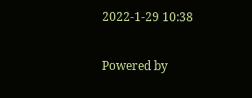2022-1-29 10:38

Powered by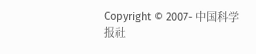Copyright © 2007- 中国科学报社